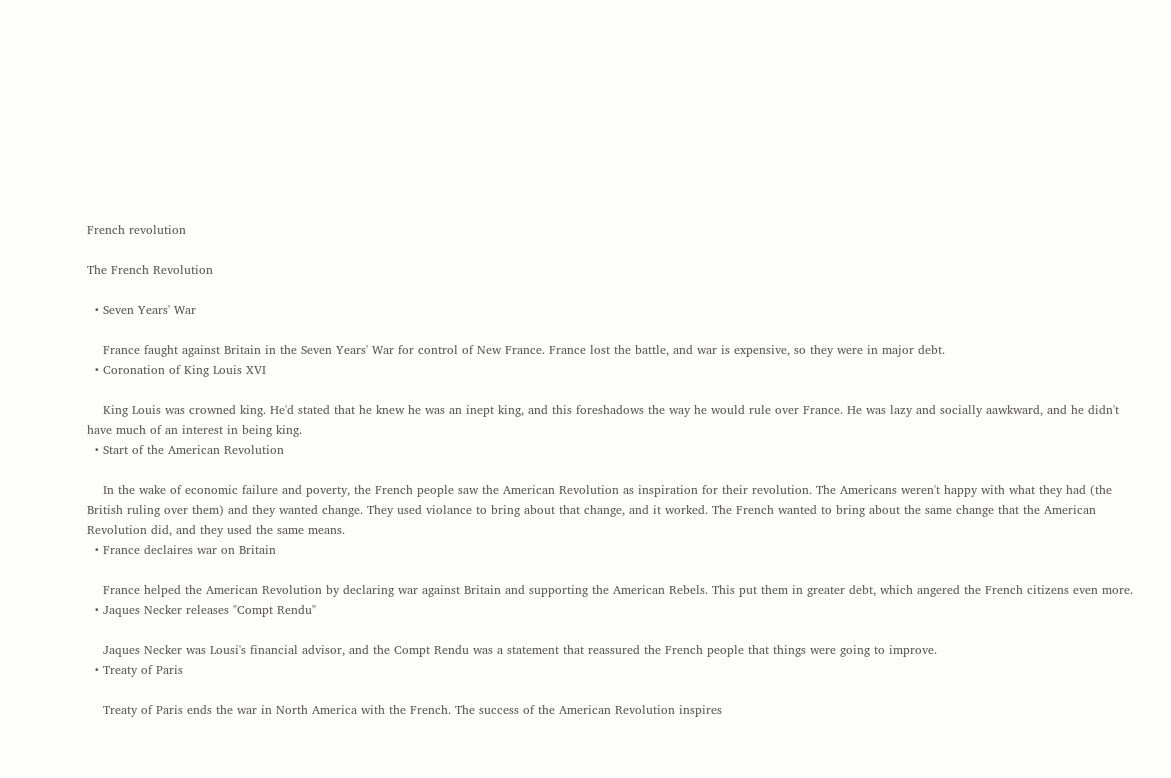French revolution

The French Revolution

  • Seven Years' War

    France faught against Britain in the Seven Years' War for control of New France. France lost the battle, and war is expensive, so they were in major debt.
  • Coronation of King Louis XVI

    King Louis was crowned king. He'd stated that he knew he was an inept king, and this foreshadows the way he would rule over France. He was lazy and socially aawkward, and he didn't have much of an interest in being king.
  • Start of the American Revolution

    In the wake of economic failure and poverty, the French people saw the American Revolution as inspiration for their revolution. The Americans weren't happy with what they had (the British ruling over them) and they wanted change. They used violance to bring about that change, and it worked. The French wanted to bring about the same change that the American Revolution did, and they used the same means.
  • France declaires war on Britain

    France helped the American Revolution by declaring war against Britain and supporting the American Rebels. This put them in greater debt, which angered the French citizens even more.
  • Jaques Necker releases "Compt Rendu"

    Jaques Necker was Lousi's financial advisor, and the Compt Rendu was a statement that reassured the French people that things were going to improve.
  • Treaty of Paris

    Treaty of Paris ends the war in North America with the French. The success of the American Revolution inspires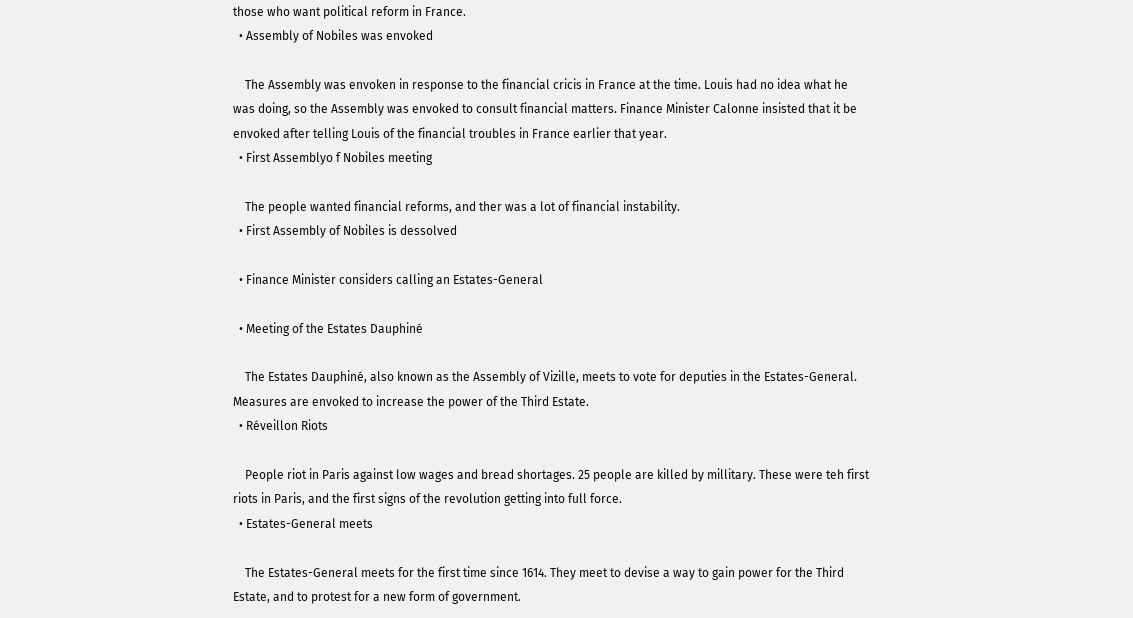those who want political reform in France.
  • Assembly of Nobiles was envoked

    The Assembly was envoken in response to the financial cricis in France at the time. Louis had no idea what he was doing, so the Assembly was envoked to consult financial matters. Finance Minister Calonne insisted that it be envoked after telling Louis of the financial troubles in France earlier that year.
  • First Assemblyo f Nobiles meeting

    The people wanted financial reforms, and ther was a lot of financial instability.
  • First Assembly of Nobiles is dessolved

  • Finance Minister considers calling an Estates-General

  • Meeting of the Estates Dauphiné

    The Estates Dauphiné, also known as the Assembly of Vizille, meets to vote for deputies in the Estates-General. Measures are envoked to increase the power of the Third Estate.
  • Réveillon Riots

    People riot in Paris against low wages and bread shortages. 25 people are killed by millitary. These were teh first riots in Paris, and the first signs of the revolution getting into full force.
  • Estates-General meets

    The Estates-General meets for the first time since 1614. They meet to devise a way to gain power for the Third Estate, and to protest for a new form of government.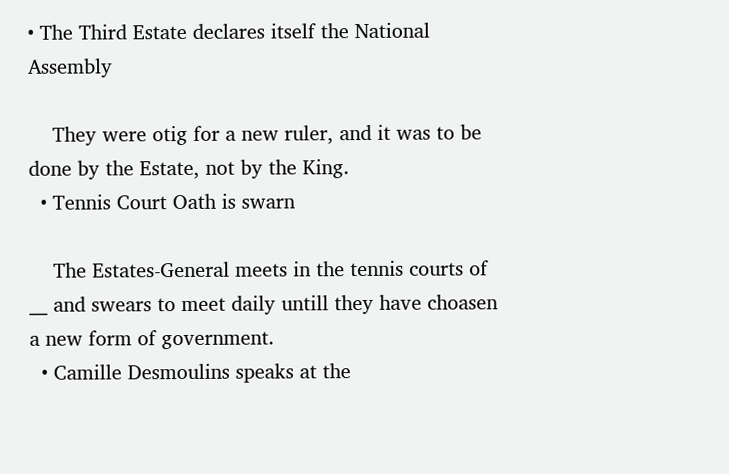• The Third Estate declares itself the National Assembly

    They were otig for a new ruler, and it was to be done by the Estate, not by the King.
  • Tennis Court Oath is swarn

    The Estates-General meets in the tennis courts of __ and swears to meet daily untill they have choasen a new form of government.
  • Camille Desmoulins speaks at the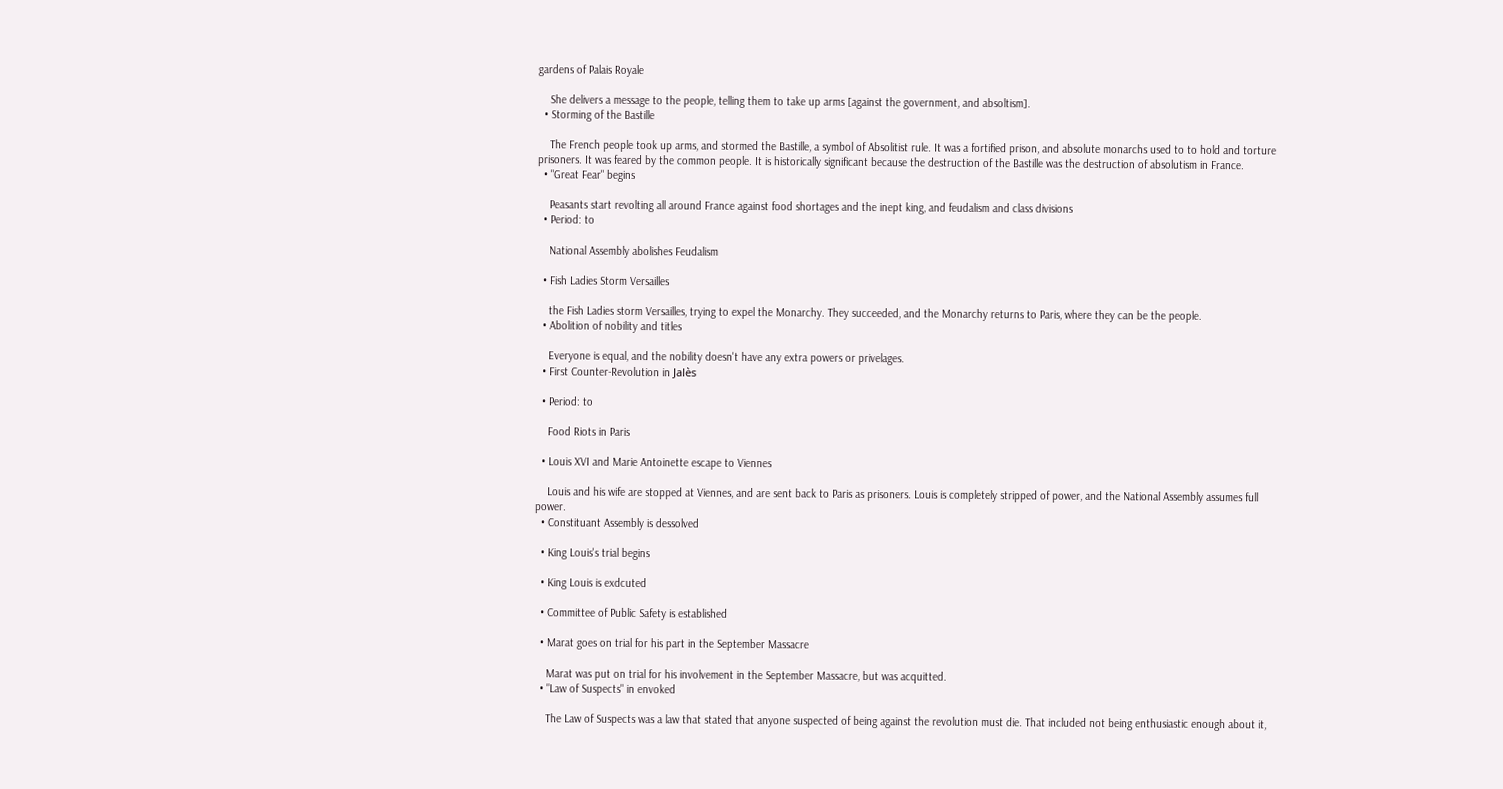gardens of Palais Royale

    She delivers a message to the people, telling them to take up arms [against the government, and absoltism].
  • Storming of the Bastille

    The French people took up arms, and stormed the Bastille, a symbol of Absolitist rule. It was a fortified prison, and absolute monarchs used to to hold and torture prisoners. It was feared by the common people. It is historically significant because the destruction of the Bastille was the destruction of absolutism in France.
  • "Great Fear" begins

    Peasants start revolting all around France against food shortages and the inept king, and feudalism and class divisions
  • Period: to

    National Assembly abolishes Feudalism

  • Fish Ladies Storm Versailles

    the Fish Ladies storm Versailles, trying to expel the Monarchy. They succeeded, and the Monarchy returns to Paris, where they can be the people.
  • Abolition of nobility and titles

    Everyone is equal, and the nobility doesn't have any extra powers or privelages.
  • First Counter-Revolution in Jalès

  • Period: to

    Food Riots in Paris

  • Louis XVI and Marie Antoinette escape to Viennes

    Louis and his wife are stopped at Viennes, and are sent back to Paris as prisoners. Louis is completely stripped of power, and the National Assembly assumes full power.
  • Constituant Assembly is dessolved

  • King Louis's trial begins

  • King Louis is exdcuted

  • Committee of Public Safety is established

  • Marat goes on trial for his part in the September Massacre

    Marat was put on trial for his involvement in the September Massacre, but was acquitted.
  • "Law of Suspects" in envoked

    The Law of Suspects was a law that stated that anyone suspected of being against the revolution must die. That included not being enthusiastic enough about it,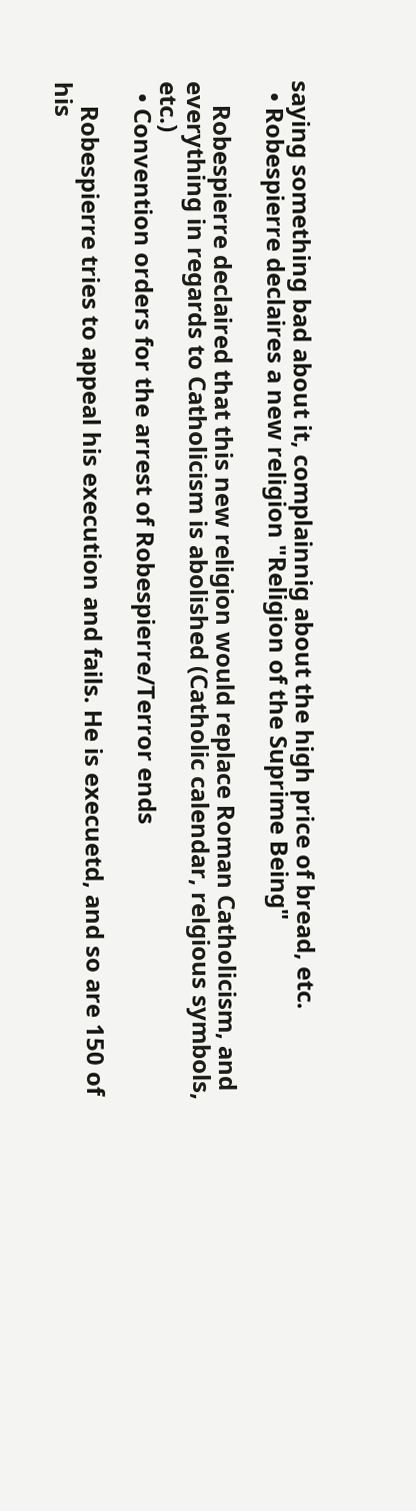saying something bad about it, complainnig about the high price of bread, etc.
  • Robespierre declaires a new religion "Religion of the Suprime Being"

    Robespierre declaired that this new religion would replace Roman Catholicism, and everything in regards to Catholicism is abolished (Catholic calendar, relgious symbols, etc.)
  • Convention orders for the arrest of Robespierre/Terror ends

    Robespierre tries to appeal his execution and fails. He is execuetd, and so are 150 of his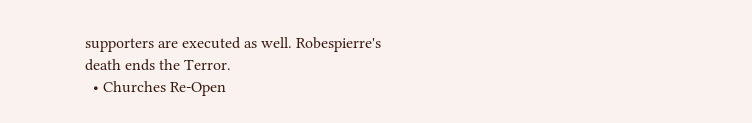supporters are executed as well. Robespierre's death ends the Terror.
  • Churches Re-Open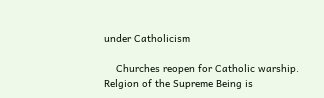under Catholicism

    Churches reopen for Catholic warship. Relgion of the Supreme Being is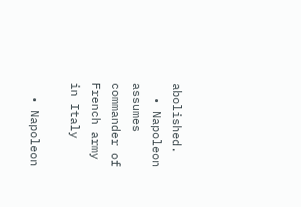abolished.
  • Napoleon assumes commander of French army in Italy

  • Napoleon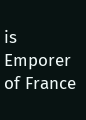is Emporer of France